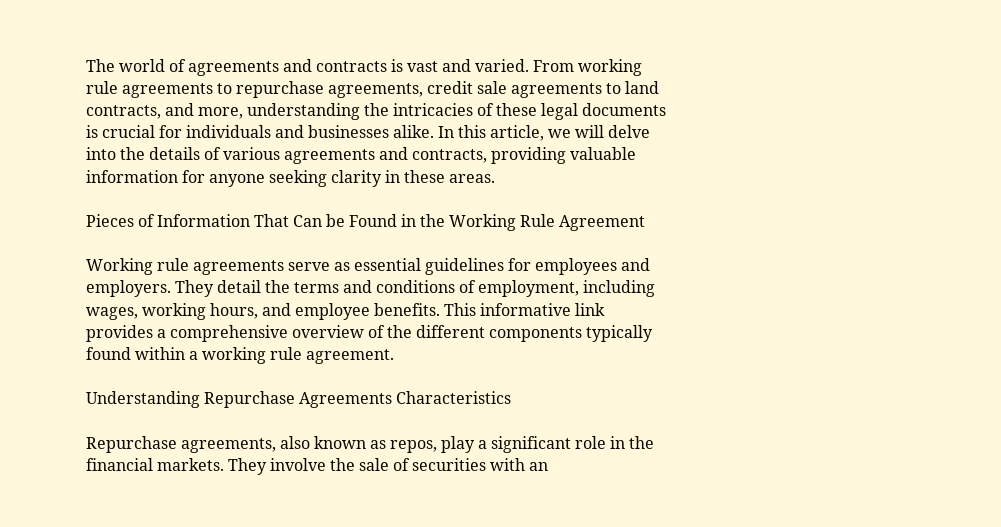The world of agreements and contracts is vast and varied. From working rule agreements to repurchase agreements, credit sale agreements to land contracts, and more, understanding the intricacies of these legal documents is crucial for individuals and businesses alike. In this article, we will delve into the details of various agreements and contracts, providing valuable information for anyone seeking clarity in these areas.

Pieces of Information That Can be Found in the Working Rule Agreement

Working rule agreements serve as essential guidelines for employees and employers. They detail the terms and conditions of employment, including wages, working hours, and employee benefits. This informative link provides a comprehensive overview of the different components typically found within a working rule agreement.

Understanding Repurchase Agreements Characteristics

Repurchase agreements, also known as repos, play a significant role in the financial markets. They involve the sale of securities with an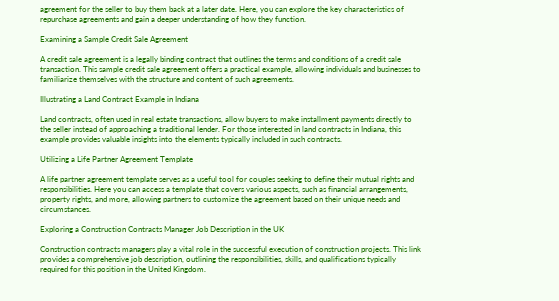agreement for the seller to buy them back at a later date. Here, you can explore the key characteristics of repurchase agreements and gain a deeper understanding of how they function.

Examining a Sample Credit Sale Agreement

A credit sale agreement is a legally binding contract that outlines the terms and conditions of a credit sale transaction. This sample credit sale agreement offers a practical example, allowing individuals and businesses to familiarize themselves with the structure and content of such agreements.

Illustrating a Land Contract Example in Indiana

Land contracts, often used in real estate transactions, allow buyers to make installment payments directly to the seller instead of approaching a traditional lender. For those interested in land contracts in Indiana, this example provides valuable insights into the elements typically included in such contracts.

Utilizing a Life Partner Agreement Template

A life partner agreement template serves as a useful tool for couples seeking to define their mutual rights and responsibilities. Here you can access a template that covers various aspects, such as financial arrangements, property rights, and more, allowing partners to customize the agreement based on their unique needs and circumstances.

Exploring a Construction Contracts Manager Job Description in the UK

Construction contracts managers play a vital role in the successful execution of construction projects. This link provides a comprehensive job description, outlining the responsibilities, skills, and qualifications typically required for this position in the United Kingdom.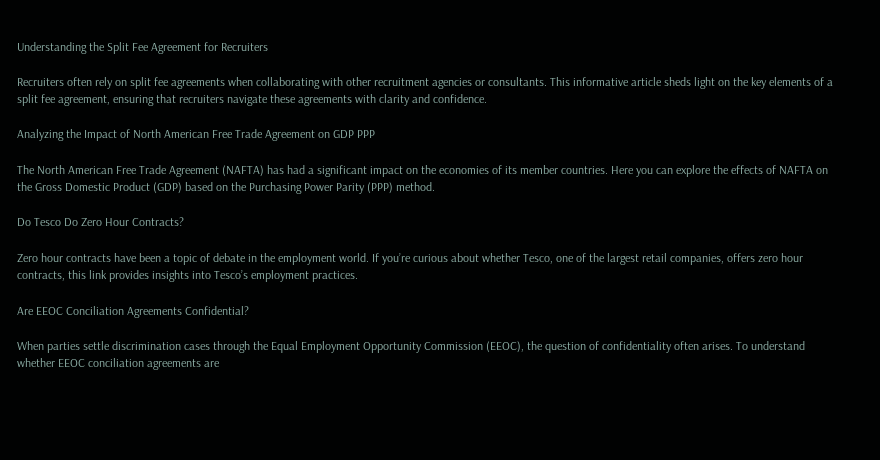Understanding the Split Fee Agreement for Recruiters

Recruiters often rely on split fee agreements when collaborating with other recruitment agencies or consultants. This informative article sheds light on the key elements of a split fee agreement, ensuring that recruiters navigate these agreements with clarity and confidence.

Analyzing the Impact of North American Free Trade Agreement on GDP PPP

The North American Free Trade Agreement (NAFTA) has had a significant impact on the economies of its member countries. Here you can explore the effects of NAFTA on the Gross Domestic Product (GDP) based on the Purchasing Power Parity (PPP) method.

Do Tesco Do Zero Hour Contracts?

Zero hour contracts have been a topic of debate in the employment world. If you’re curious about whether Tesco, one of the largest retail companies, offers zero hour contracts, this link provides insights into Tesco’s employment practices.

Are EEOC Conciliation Agreements Confidential?

When parties settle discrimination cases through the Equal Employment Opportunity Commission (EEOC), the question of confidentiality often arises. To understand whether EEOC conciliation agreements are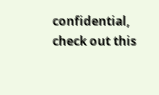confidential, check out this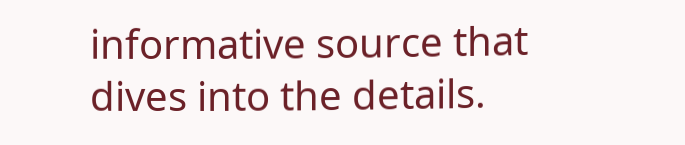informative source that dives into the details.